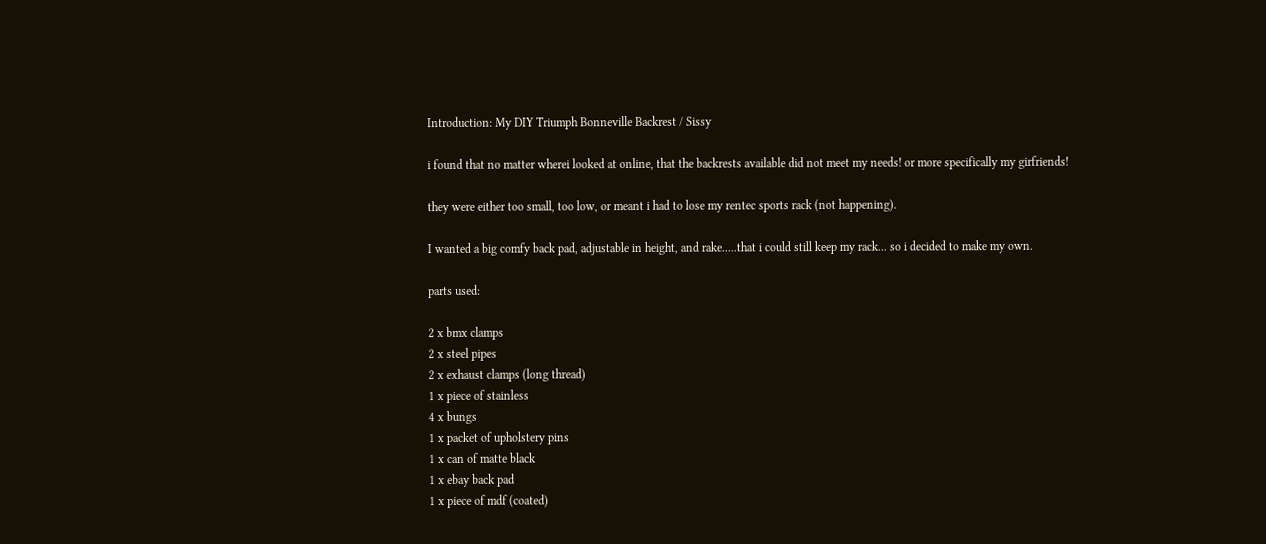Introduction: My DIY Triumph Bonneville Backrest / Sissy

i found that no matter wherei looked at online, that the backrests available did not meet my needs! or more specifically my girfriends!

they were either too small, too low, or meant i had to lose my rentec sports rack (not happening).

I wanted a big comfy back pad, adjustable in height, and rake.....that i could still keep my rack... so i decided to make my own.

parts used:

2 x bmx clamps
2 x steel pipes
2 x exhaust clamps (long thread)
1 x piece of stainless
4 x bungs
1 x packet of upholstery pins
1 x can of matte black
1 x ebay back pad
1 x piece of mdf (coated)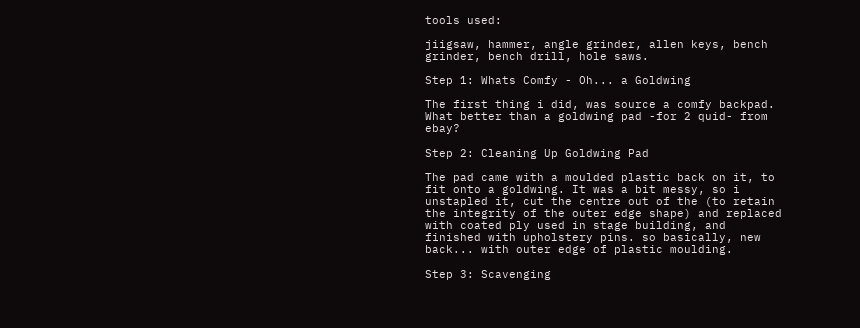tools used:

jiigsaw, hammer, angle grinder, allen keys, bench grinder, bench drill, hole saws.

Step 1: Whats Comfy - Oh... a Goldwing

The first thing i did, was source a comfy backpad. What better than a goldwing pad -for 2 quid- from ebay?

Step 2: Cleaning Up Goldwing Pad

The pad came with a moulded plastic back on it, to fit onto a goldwing. It was a bit messy, so i unstapled it, cut the centre out of the (to retain the integrity of the outer edge shape) and replaced with coated ply used in stage building, and finished with upholstery pins. so basically, new back... with outer edge of plastic moulding.

Step 3: Scavenging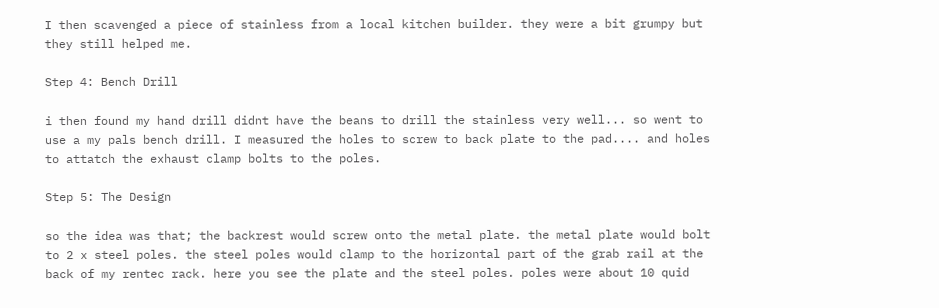I then scavenged a piece of stainless from a local kitchen builder. they were a bit grumpy but they still helped me.

Step 4: Bench Drill

i then found my hand drill didnt have the beans to drill the stainless very well... so went to use a my pals bench drill. I measured the holes to screw to back plate to the pad.... and holes to attatch the exhaust clamp bolts to the poles.

Step 5: The Design

so the idea was that; the backrest would screw onto the metal plate. the metal plate would bolt to 2 x steel poles. the steel poles would clamp to the horizontal part of the grab rail at the back of my rentec rack. here you see the plate and the steel poles. poles were about 10 quid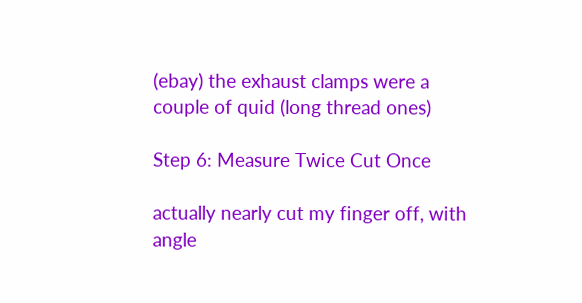(ebay) the exhaust clamps were a couple of quid (long thread ones)

Step 6: Measure Twice Cut Once

actually nearly cut my finger off, with angle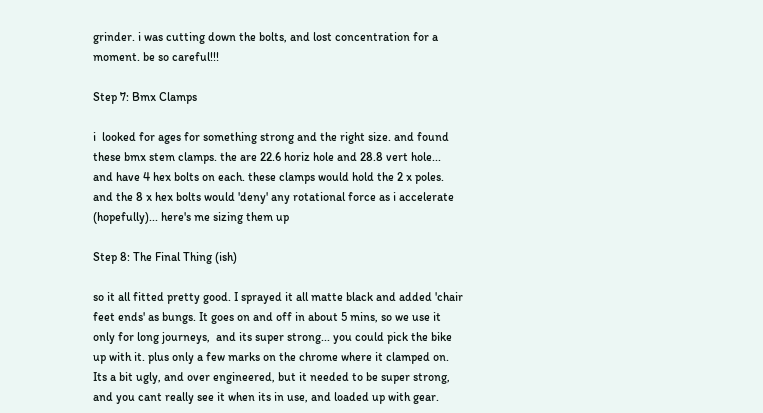grinder. i was cutting down the bolts, and lost concentration for a moment. be so careful!!!

Step 7: Bmx Clamps

i  looked for ages for something strong and the right size. and found these bmx stem clamps. the are 22.6 horiz hole and 28.8 vert hole... and have 4 hex bolts on each. these clamps would hold the 2 x poles. and the 8 x hex bolts would 'deny' any rotational force as i accelerate (hopefully)... here's me sizing them up

Step 8: The Final Thing (ish)

so it all fitted pretty good. I sprayed it all matte black and added 'chair feet ends' as bungs. It goes on and off in about 5 mins, so we use it only for long journeys,  and its super strong... you could pick the bike up with it. plus only a few marks on the chrome where it clamped on. Its a bit ugly, and over engineered, but it needed to be super strong, and you cant really see it when its in use, and loaded up with gear.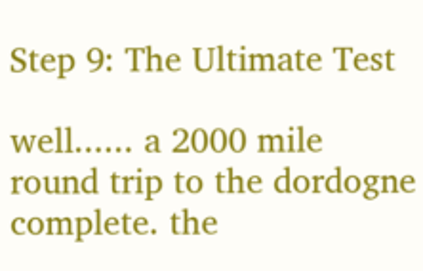Step 9: The Ultimate Test

well...... a 2000 mile round trip to the dordogne complete. the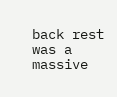back rest was a massive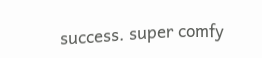success. super comfy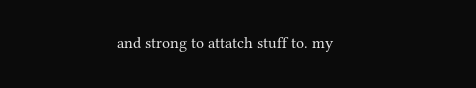and strong to attatch stuff to. my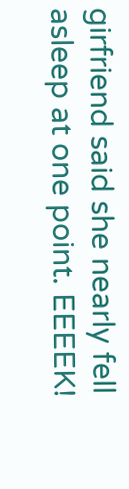girfriend said she nearly fell asleep at one point. EEEEK!